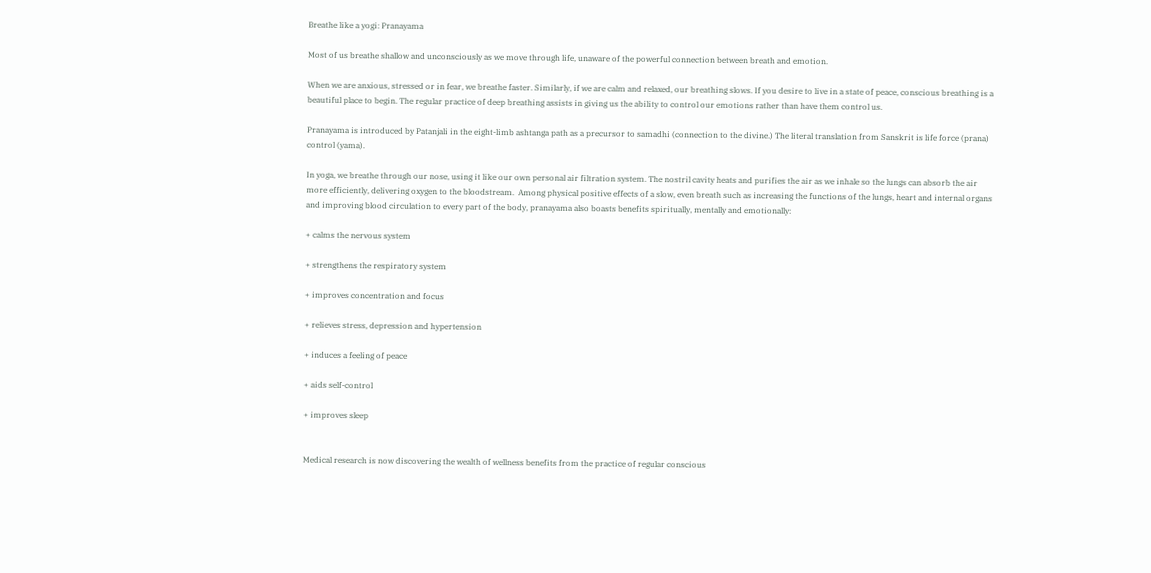Breathe like a yogi: Pranayama

Most of us breathe shallow and unconsciously as we move through life, unaware of the powerful connection between breath and emotion.

When we are anxious, stressed or in fear, we breathe faster. Similarly, if we are calm and relaxed, our breathing slows. If you desire to live in a state of peace, conscious breathing is a beautiful place to begin. The regular practice of deep breathing assists in giving us the ability to control our emotions rather than have them control us.

Pranayama is introduced by Patanjali in the eight-limb ashtanga path as a precursor to samadhi (connection to the divine.) The literal translation from Sanskrit is life force (prana) control (yama).

In yoga, we breathe through our nose, using it like our own personal air filtration system. The nostril cavity heats and purifies the air as we inhale so the lungs can absorb the air more efficiently, delivering oxygen to the bloodstream.  Among physical positive effects of a slow, even breath such as increasing the functions of the lungs, heart and internal organs and improving blood circulation to every part of the body, pranayama also boasts benefits spiritually, mentally and emotionally:

+ calms the nervous system

+ strengthens the respiratory system

+ improves concentration and focus

+ relieves stress, depression and hypertension

+ induces a feeling of peace

+ aids self-control

+ improves sleep


Medical research is now discovering the wealth of wellness benefits from the practice of regular conscious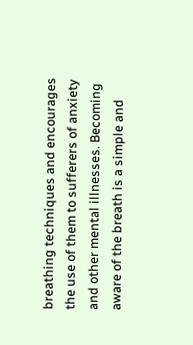breathing techniques and encourages the use of them to sufferers of anxiety and other mental illnesses. Becoming aware of the breath is a simple and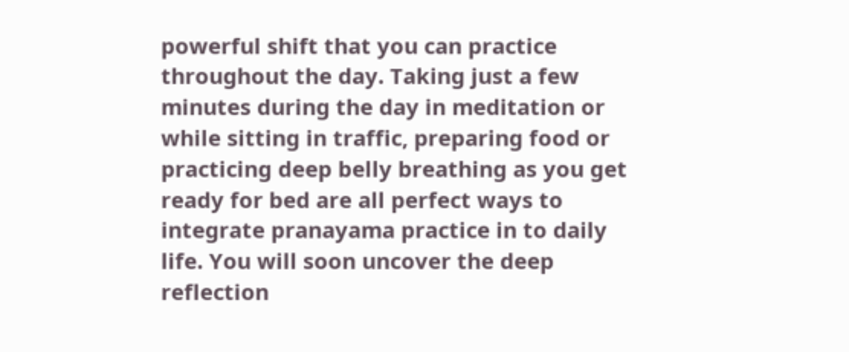powerful shift that you can practice throughout the day. Taking just a few minutes during the day in meditation or while sitting in traffic, preparing food or practicing deep belly breathing as you get ready for bed are all perfect ways to integrate pranayama practice in to daily life. You will soon uncover the deep reflection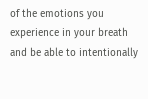of the emotions you experience in your breath and be able to intentionally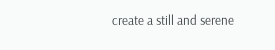create a still and serene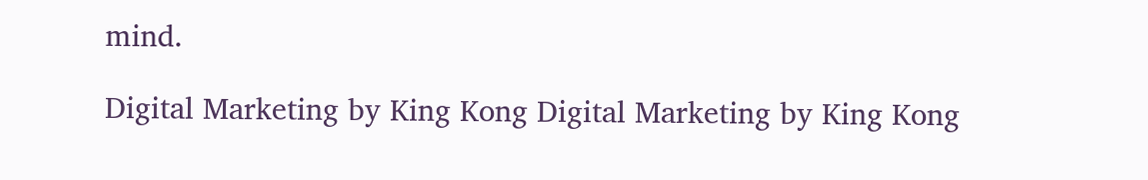mind.

Digital Marketing by King Kong Digital Marketing by King Kong